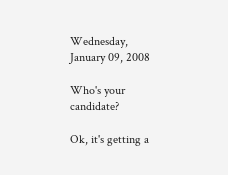Wednesday, January 09, 2008

Who's your candidate?

Ok, it's getting a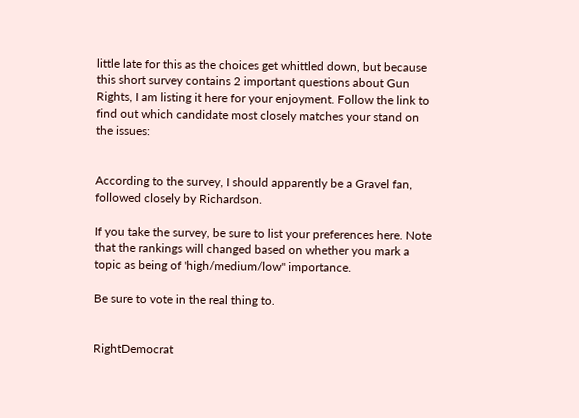little late for this as the choices get whittled down, but because this short survey contains 2 important questions about Gun Rights, I am listing it here for your enjoyment. Follow the link to find out which candidate most closely matches your stand on the issues:


According to the survey, I should apparently be a Gravel fan, followed closely by Richardson.

If you take the survey, be sure to list your preferences here. Note that the rankings will changed based on whether you mark a topic as being of 'high/medium/low" importance.

Be sure to vote in the real thing to.


RightDemocrat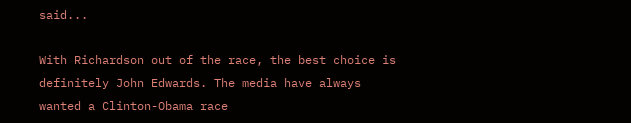said...

With Richardson out of the race, the best choice is definitely John Edwards. The media have always wanted a Clinton-Obama race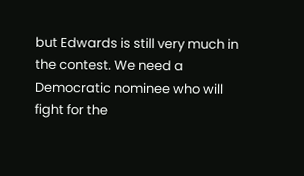but Edwards is still very much in the contest. We need a Democratic nominee who will fight for the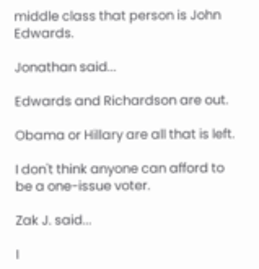middle class that person is John Edwards.

Jonathan said...

Edwards and Richardson are out.

Obama or Hillary are all that is left.

I don't think anyone can afford to be a one-issue voter.

Zak J. said...

I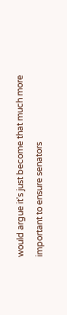would argue it's just become that much more important to ensure senators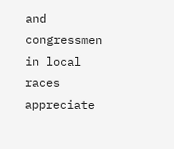and congressmen in local races appreciate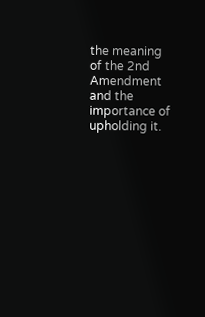the meaning of the 2nd Amendment and the importance of upholding it.